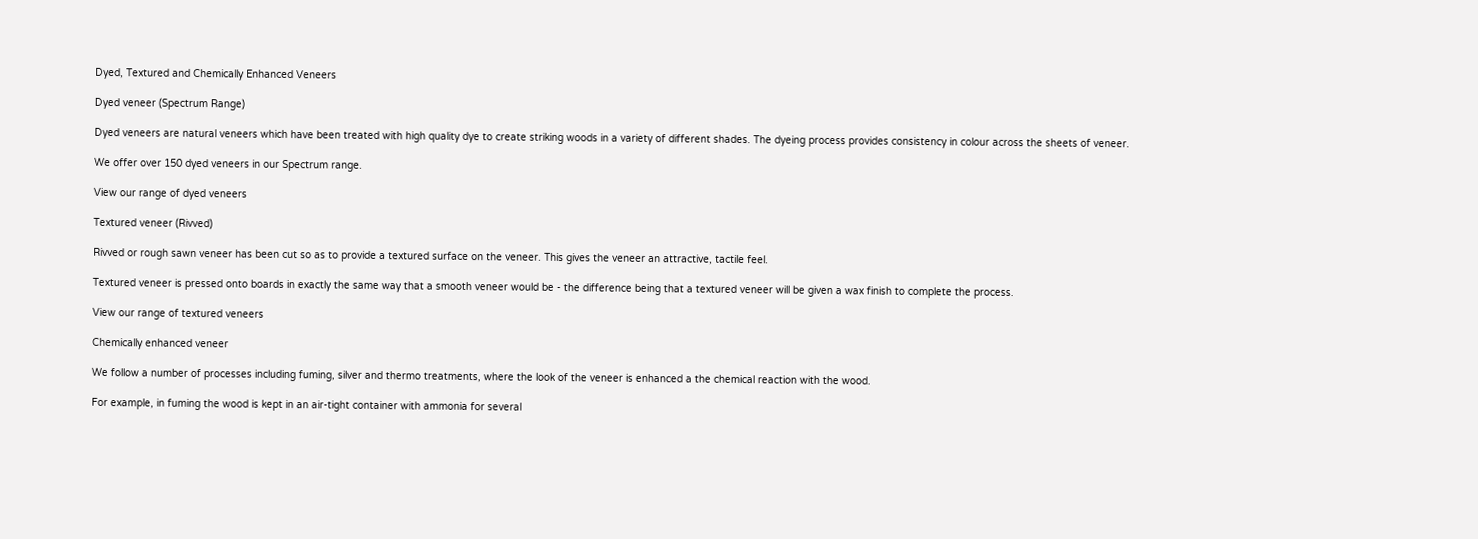Dyed, Textured and Chemically Enhanced Veneers

Dyed veneer (Spectrum Range)

Dyed veneers are natural veneers which have been treated with high quality dye to create striking woods in a variety of different shades. The dyeing process provides consistency in colour across the sheets of veneer.

We offer over 150 dyed veneers in our Spectrum range.

View our range of dyed veneers

Textured veneer (Rivved)

Rivved or rough sawn veneer has been cut so as to provide a textured surface on the veneer. This gives the veneer an attractive, tactile feel.

Textured veneer is pressed onto boards in exactly the same way that a smooth veneer would be - the difference being that a textured veneer will be given a wax finish to complete the process.

View our range of textured veneers

Chemically enhanced veneer

We follow a number of processes including fuming, silver and thermo treatments, where the look of the veneer is enhanced a the chemical reaction with the wood.

For example, in fuming the wood is kept in an air-tight container with ammonia for several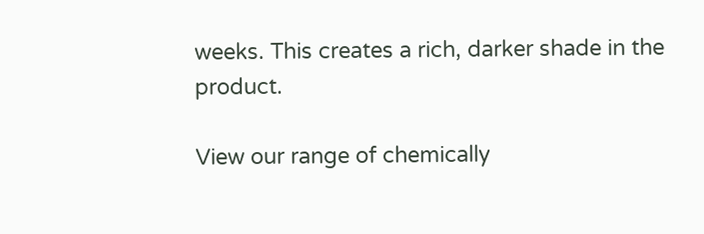weeks. This creates a rich, darker shade in the product.

View our range of chemically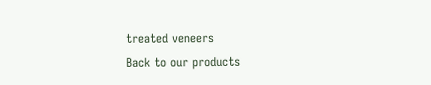treated veneers
Back to our products